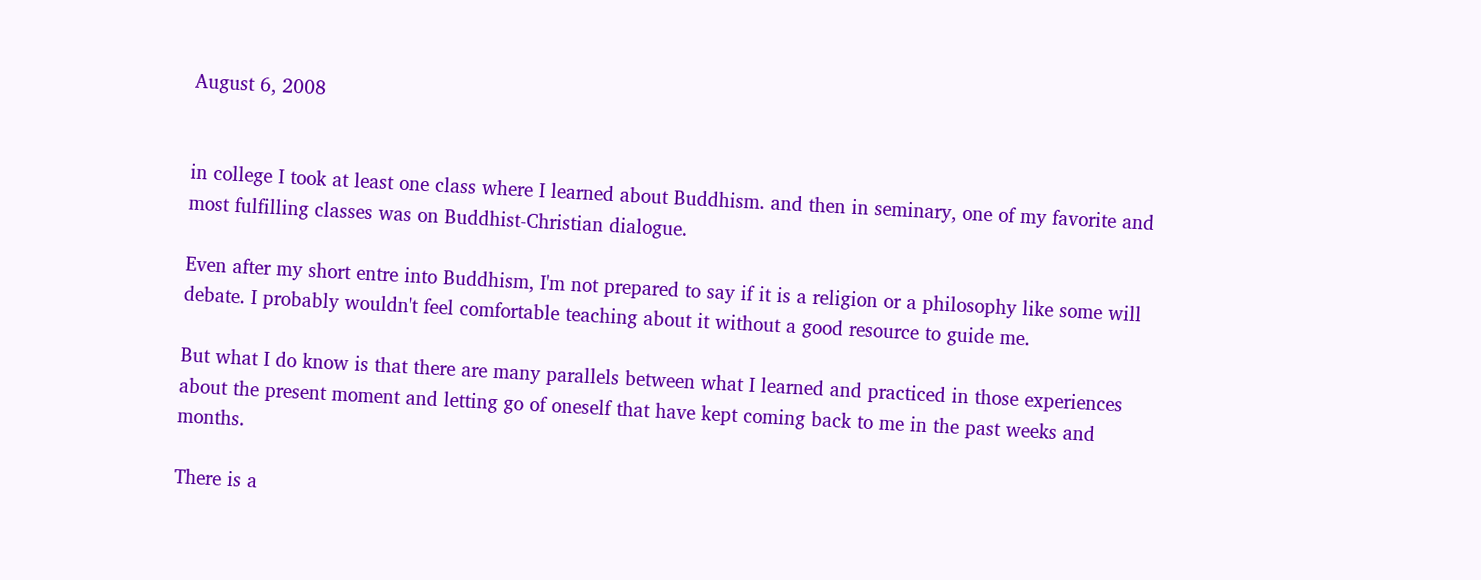August 6, 2008


in college I took at least one class where I learned about Buddhism. and then in seminary, one of my favorite and most fulfilling classes was on Buddhist-Christian dialogue.

Even after my short entre into Buddhism, I'm not prepared to say if it is a religion or a philosophy like some will debate. I probably wouldn't feel comfortable teaching about it without a good resource to guide me.

But what I do know is that there are many parallels between what I learned and practiced in those experiences about the present moment and letting go of oneself that have kept coming back to me in the past weeks and months.

There is a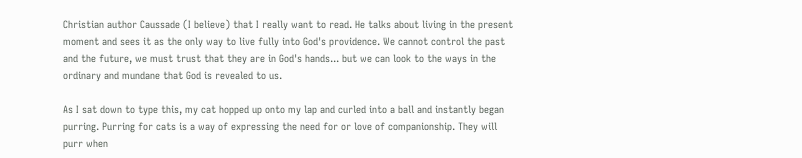Christian author Caussade (I believe) that I really want to read. He talks about living in the present moment and sees it as the only way to live fully into God's providence. We cannot control the past and the future, we must trust that they are in God's hands... but we can look to the ways in the ordinary and mundane that God is revealed to us.

As I sat down to type this, my cat hopped up onto my lap and curled into a ball and instantly began purring. Purring for cats is a way of expressing the need for or love of companionship. They will purr when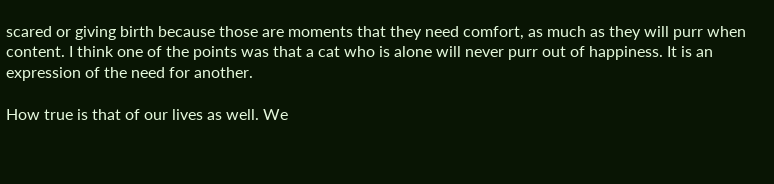scared or giving birth because those are moments that they need comfort, as much as they will purr when content. I think one of the points was that a cat who is alone will never purr out of happiness. It is an expression of the need for another.

How true is that of our lives as well. We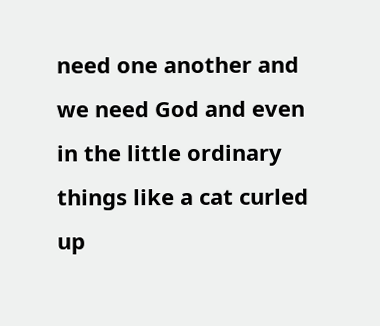need one another and we need God and even in the little ordinary things like a cat curled up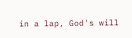in a lap, God's will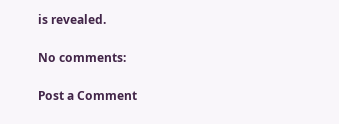is revealed.

No comments:

Post a Comment